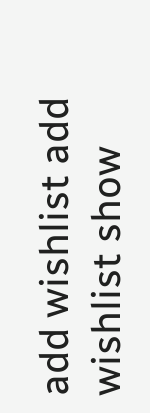add wishlist add wishlist show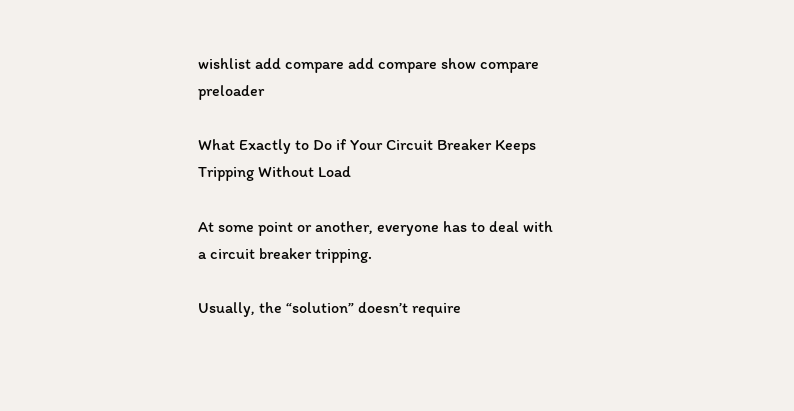wishlist add compare add compare show compare preloader

What Exactly to Do if Your Circuit Breaker Keeps Tripping Without Load

At some point or another, everyone has to deal with a circuit breaker tripping.

Usually, the “solution” doesn’t require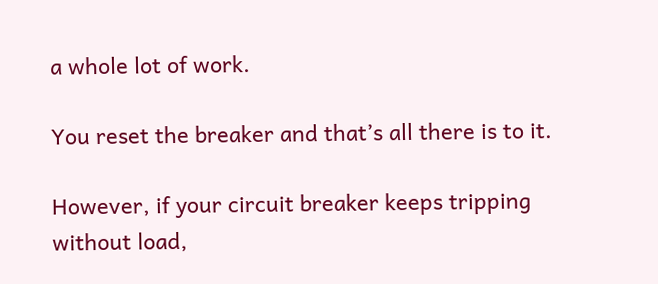a whole lot of work.

You reset the breaker and that’s all there is to it.

However, if your circuit breaker keeps tripping without load,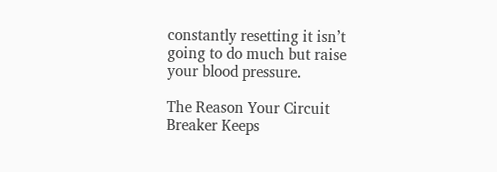constantly resetting it isn’t going to do much but raise your blood pressure.

The Reason Your Circuit Breaker Keeps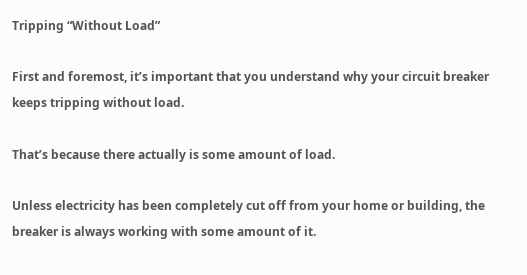Tripping “Without Load”

First and foremost, it’s important that you understand why your circuit breaker keeps tripping without load.

That’s because there actually is some amount of load.

Unless electricity has been completely cut off from your home or building, the breaker is always working with some amount of it.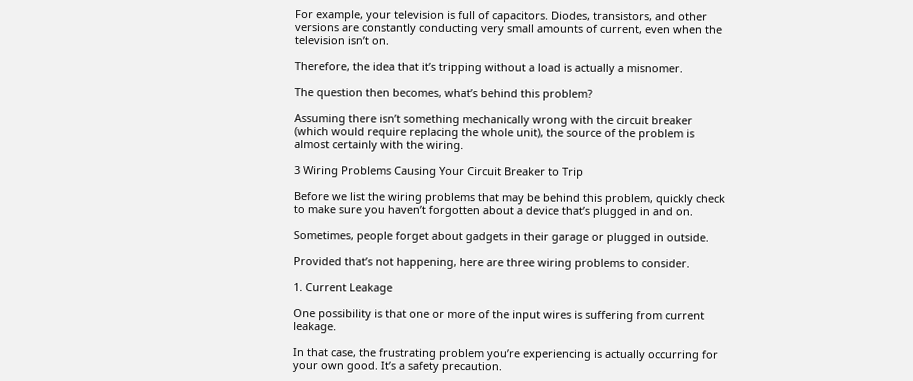For example, your television is full of capacitors. Diodes, transistors, and other versions are constantly conducting very small amounts of current, even when the television isn’t on.

Therefore, the idea that it’s tripping without a load is actually a misnomer.

The question then becomes, what’s behind this problem?

Assuming there isn’t something mechanically wrong with the circuit breaker (which would require replacing the whole unit), the source of the problem is almost certainly with the wiring.

3 Wiring Problems Causing Your Circuit Breaker to Trip

Before we list the wiring problems that may be behind this problem, quickly check to make sure you haven’t forgotten about a device that’s plugged in and on.

Sometimes, people forget about gadgets in their garage or plugged in outside.

Provided that’s not happening, here are three wiring problems to consider.

1. Current Leakage

One possibility is that one or more of the input wires is suffering from current leakage.

In that case, the frustrating problem you’re experiencing is actually occurring for your own good. It’s a safety precaution.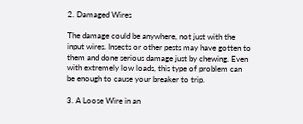2. Damaged Wires

The damage could be anywhere, not just with the input wires. Insects or other pests may have gotten to them and done serious damage just by chewing. Even with extremely low loads, this type of problem can be enough to cause your breaker to trip.

3. A Loose Wire in an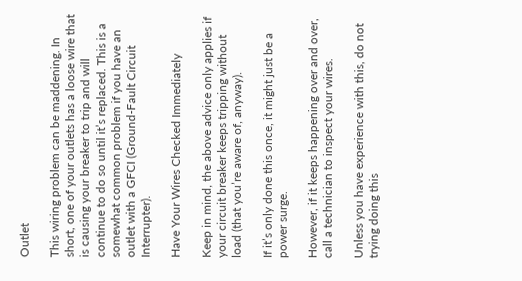Outlet

This wiring problem can be maddening. In short, one of your outlets has a loose wire that is causing your breaker to trip and will continue to do so until it’s replaced. This is a somewhat common problem if you have an outlet with a GFCI (Ground-Fault Circuit Interrupter).

Have Your Wires Checked Immediately

Keep in mind, the above advice only applies if your circuit breaker keeps tripping without load (that you’re aware of, anyway).

If it’s only done this once, it might just be a power surge.

However, if it keeps happening over and over, call a technician to inspect your wires.

Unless you have experience with this, do not trying doing this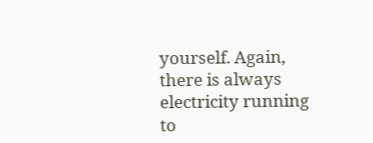yourself. Again, there is always electricity running to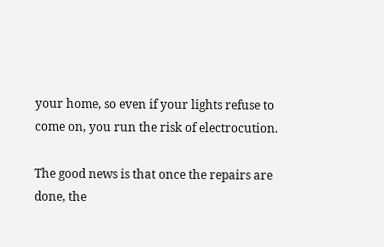your home, so even if your lights refuse to come on, you run the risk of electrocution.

The good news is that once the repairs are done, the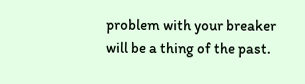problem with your breaker will be a thing of the past.